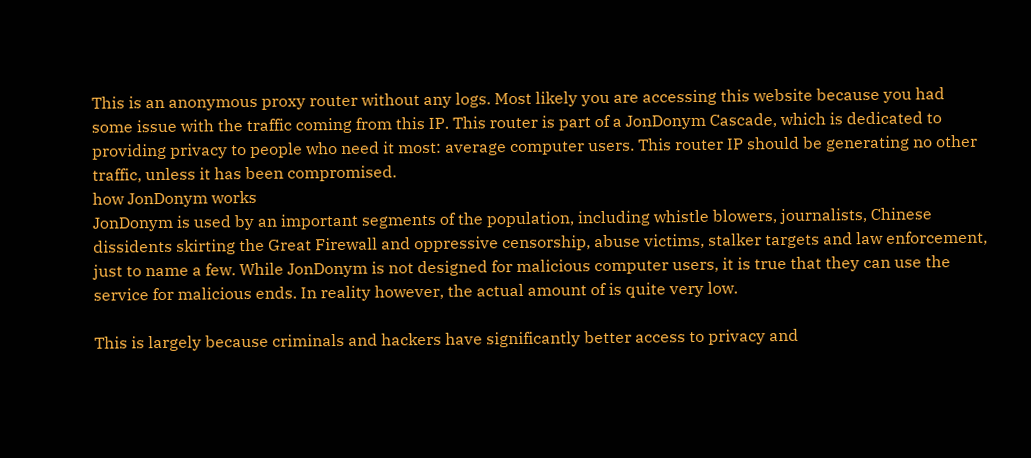This is an anonymous proxy router without any logs. Most likely you are accessing this website because you had some issue with the traffic coming from this IP. This router is part of a JonDonym Cascade, which is dedicated to providing privacy to people who need it most: average computer users. This router IP should be generating no other traffic, unless it has been compromised.
how JonDonym works
JonDonym is used by an important segments of the population, including whistle blowers, journalists, Chinese dissidents skirting the Great Firewall and oppressive censorship, abuse victims, stalker targets and law enforcement, just to name a few. While JonDonym is not designed for malicious computer users, it is true that they can use the service for malicious ends. In reality however, the actual amount of is quite very low.

This is largely because criminals and hackers have significantly better access to privacy and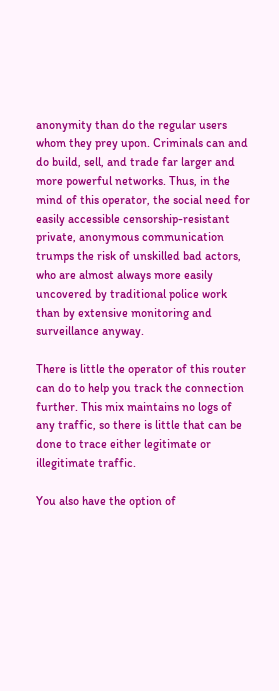anonymity than do the regular users whom they prey upon. Criminals can and do build, sell, and trade far larger and more powerful networks. Thus, in the mind of this operator, the social need for easily accessible censorship-resistant private, anonymous communication trumps the risk of unskilled bad actors, who are almost always more easily uncovered by traditional police work than by extensive monitoring and surveillance anyway.

There is little the operator of this router can do to help you track the connection further. This mix maintains no logs of any traffic, so there is little that can be done to trace either legitimate or illegitimate traffic.

You also have the option of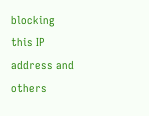blocking this IP address and others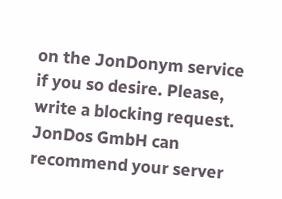on the JonDonym service if you so desire. Please, write a blocking request. JonDos GmbH can recommend your server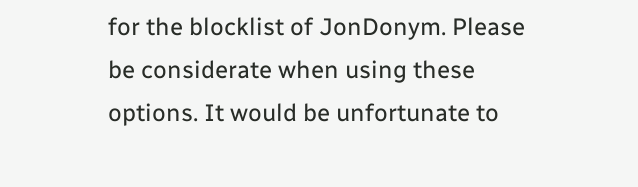for the blocklist of JonDonym. Please be considerate when using these options. It would be unfortunate to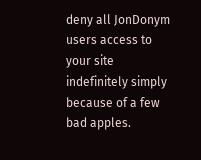deny all JonDonym users access to your site indefinitely simply because of a few bad apples.